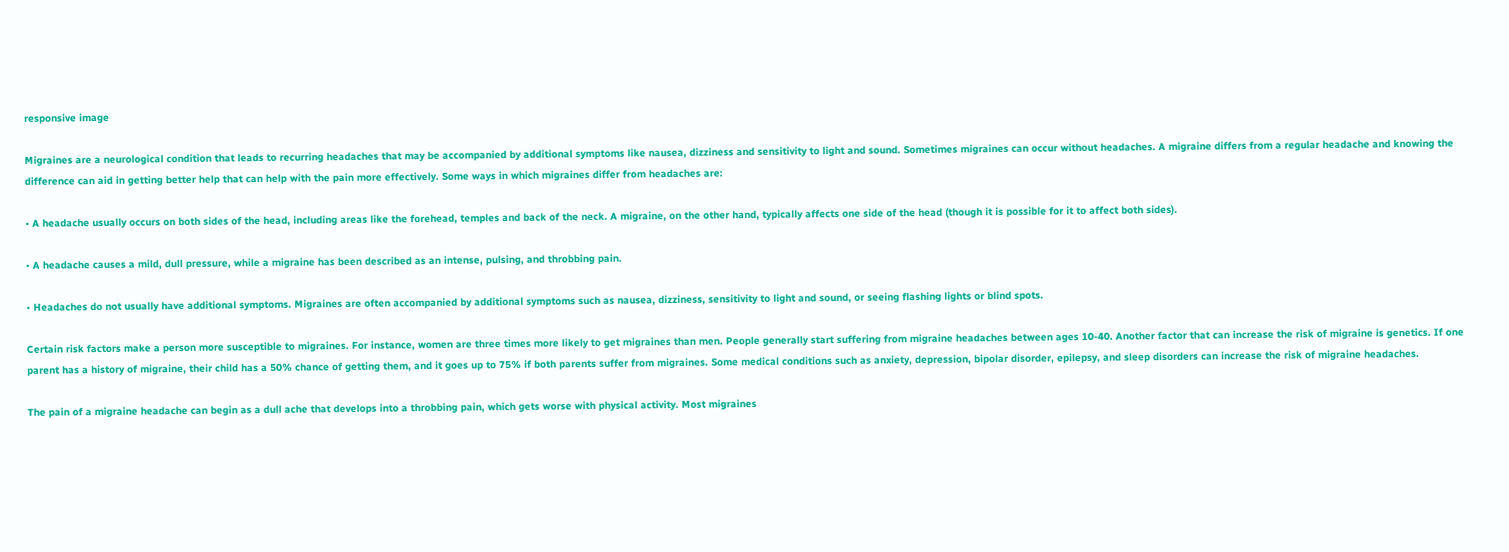responsive image

Migraines are a neurological condition that leads to recurring headaches that may be accompanied by additional symptoms like nausea, dizziness and sensitivity to light and sound. Sometimes migraines can occur without headaches. A migraine differs from a regular headache and knowing the difference can aid in getting better help that can help with the pain more effectively. Some ways in which migraines differ from headaches are:

• A headache usually occurs on both sides of the head, including areas like the forehead, temples and back of the neck. A migraine, on the other hand, typically affects one side of the head (though it is possible for it to affect both sides).

• A headache causes a mild, dull pressure, while a migraine has been described as an intense, pulsing, and throbbing pain.

• Headaches do not usually have additional symptoms. Migraines are often accompanied by additional symptoms such as nausea, dizziness, sensitivity to light and sound, or seeing flashing lights or blind spots.

Certain risk factors make a person more susceptible to migraines. For instance, women are three times more likely to get migraines than men. People generally start suffering from migraine headaches between ages 10-40. Another factor that can increase the risk of migraine is genetics. If one parent has a history of migraine, their child has a 50% chance of getting them, and it goes up to 75% if both parents suffer from migraines. Some medical conditions such as anxiety, depression, bipolar disorder, epilepsy, and sleep disorders can increase the risk of migraine headaches.

The pain of a migraine headache can begin as a dull ache that develops into a throbbing pain, which gets worse with physical activity. Most migraines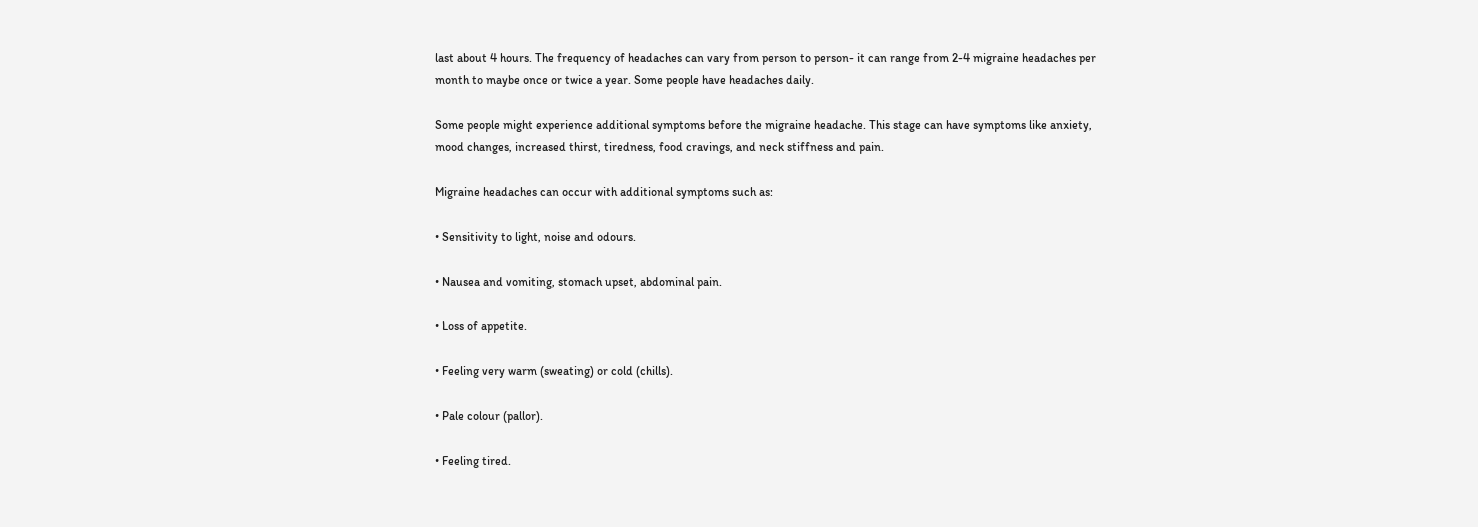last about 4 hours. The frequency of headaches can vary from person to person- it can range from 2-4 migraine headaches per month to maybe once or twice a year. Some people have headaches daily.

Some people might experience additional symptoms before the migraine headache. This stage can have symptoms like anxiety, mood changes, increased thirst, tiredness, food cravings, and neck stiffness and pain.

Migraine headaches can occur with additional symptoms such as:

• Sensitivity to light, noise and odours.

• Nausea and vomiting, stomach upset, abdominal pain.

• Loss of appetite.

• Feeling very warm (sweating) or cold (chills).

• Pale colour (pallor).

• Feeling tired.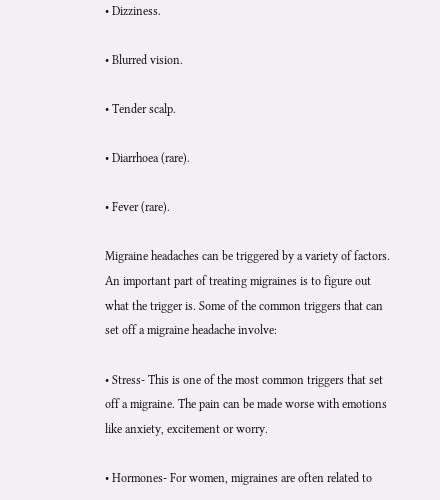• Dizziness.

• Blurred vision.

• Tender scalp.

• Diarrhoea (rare).

• Fever (rare).

Migraine headaches can be triggered by a variety of factors. An important part of treating migraines is to figure out what the trigger is. Some of the common triggers that can set off a migraine headache involve:

• Stress- This is one of the most common triggers that set off a migraine. The pain can be made worse with emotions like anxiety, excitement or worry.

• Hormones- For women, migraines are often related to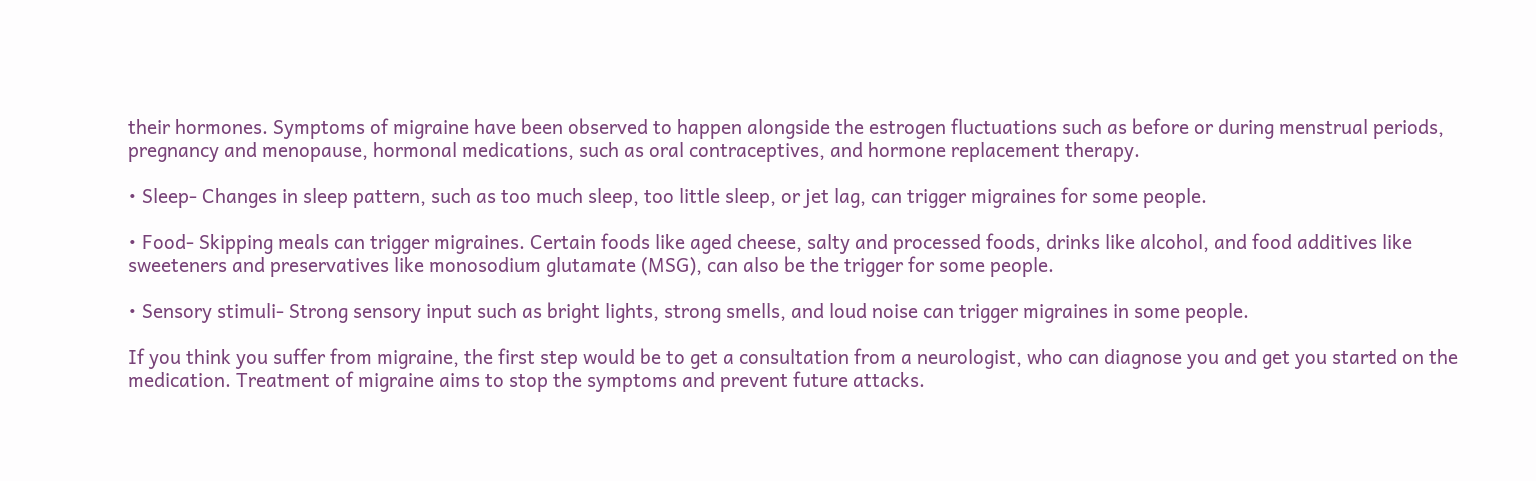their hormones. Symptoms of migraine have been observed to happen alongside the estrogen fluctuations such as before or during menstrual periods, pregnancy and menopause, hormonal medications, such as oral contraceptives, and hormone replacement therapy.

• Sleep- Changes in sleep pattern, such as too much sleep, too little sleep, or jet lag, can trigger migraines for some people.

• Food- Skipping meals can trigger migraines. Certain foods like aged cheese, salty and processed foods, drinks like alcohol, and food additives like sweeteners and preservatives like monosodium glutamate (MSG), can also be the trigger for some people.

• Sensory stimuli- Strong sensory input such as bright lights, strong smells, and loud noise can trigger migraines in some people.

If you think you suffer from migraine, the first step would be to get a consultation from a neurologist, who can diagnose you and get you started on the medication. Treatment of migraine aims to stop the symptoms and prevent future attacks.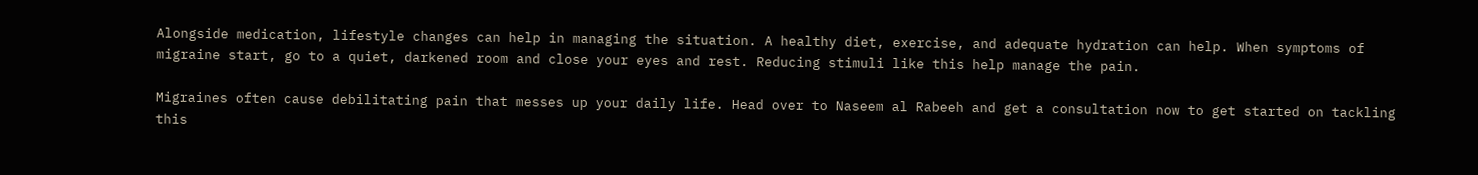Alongside medication, lifestyle changes can help in managing the situation. A healthy diet, exercise, and adequate hydration can help. When symptoms of migraine start, go to a quiet, darkened room and close your eyes and rest. Reducing stimuli like this help manage the pain.

Migraines often cause debilitating pain that messes up your daily life. Head over to Naseem al Rabeeh and get a consultation now to get started on tackling this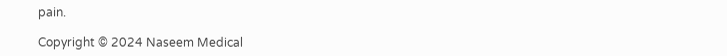pain.

Copyright © 2024 Naseem Medical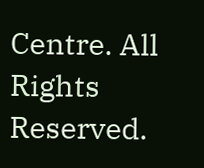Centre. All Rights Reserved.